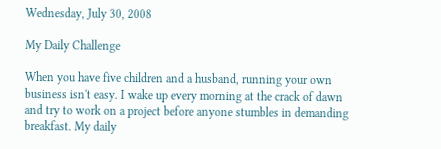Wednesday, July 30, 2008

My Daily Challenge

When you have five children and a husband, running your own business isn't easy. I wake up every morning at the crack of dawn and try to work on a project before anyone stumbles in demanding breakfast. My daily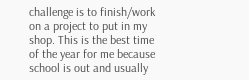challenge is to finish/work on a project to put in my shop. This is the best time of the year for me because school is out and usually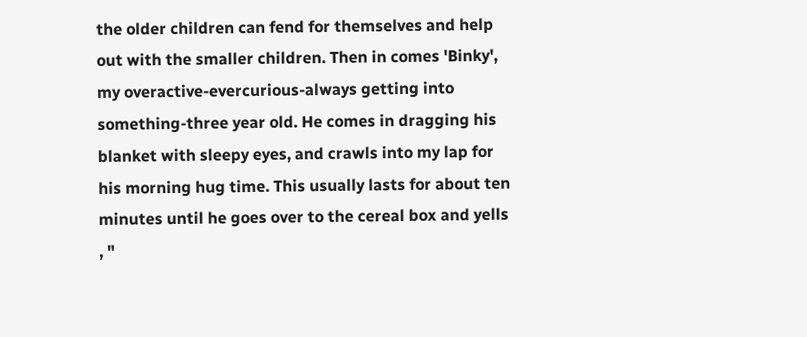the older children can fend for themselves and help out with the smaller children. Then in comes 'Binky', my overactive-evercurious-always getting into something-three year old. He comes in dragging his blanket with sleepy eyes, and crawls into my lap for his morning hug time. This usually lasts for about ten minutes until he goes over to the cereal box and yells , "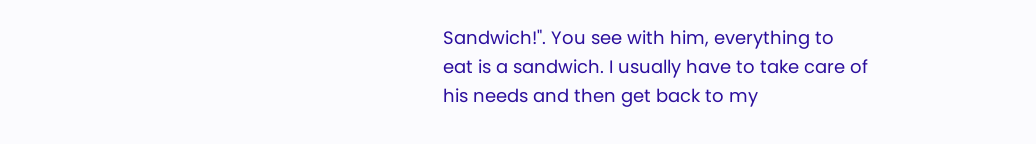Sandwich!". You see with him, everything to eat is a sandwich. I usually have to take care of his needs and then get back to my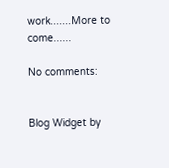work.......More to come......

No comments:


Blog Widget by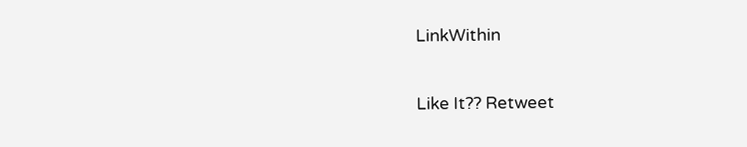LinkWithin

Like It?? Retweet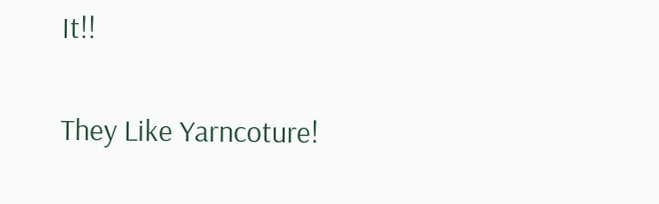It!!

They Like Yarncoture!